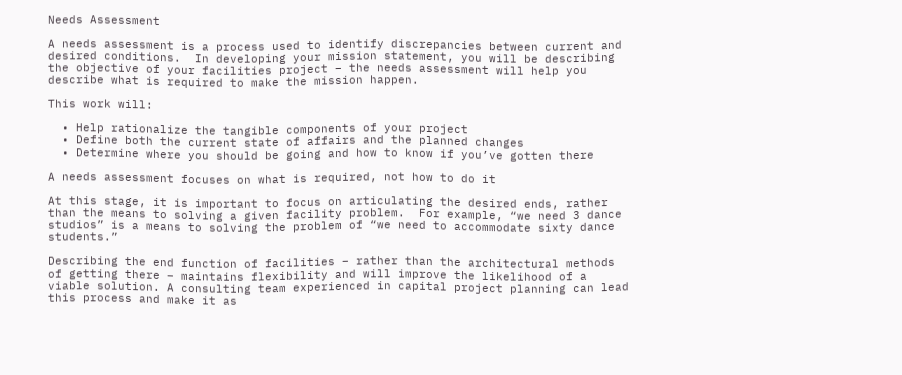Needs Assessment

A needs assessment is a process used to identify discrepancies between current and desired conditions.  In developing your mission statement, you will be describing the objective of your facilities project – the needs assessment will help you describe what is required to make the mission happen.

This work will:

  • Help rationalize the tangible components of your project
  • Define both the current state of affairs and the planned changes
  • Determine where you should be going and how to know if you’ve gotten there

A needs assessment focuses on what is required, not how to do it

At this stage, it is important to focus on articulating the desired ends, rather than the means to solving a given facility problem.  For example, “we need 3 dance studios” is a means to solving the problem of “we need to accommodate sixty dance students.”

Describing the end function of facilities – rather than the architectural methods of getting there – maintains flexibility and will improve the likelihood of a viable solution. A consulting team experienced in capital project planning can lead this process and make it as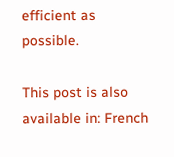efficient as possible.

This post is also available in: French